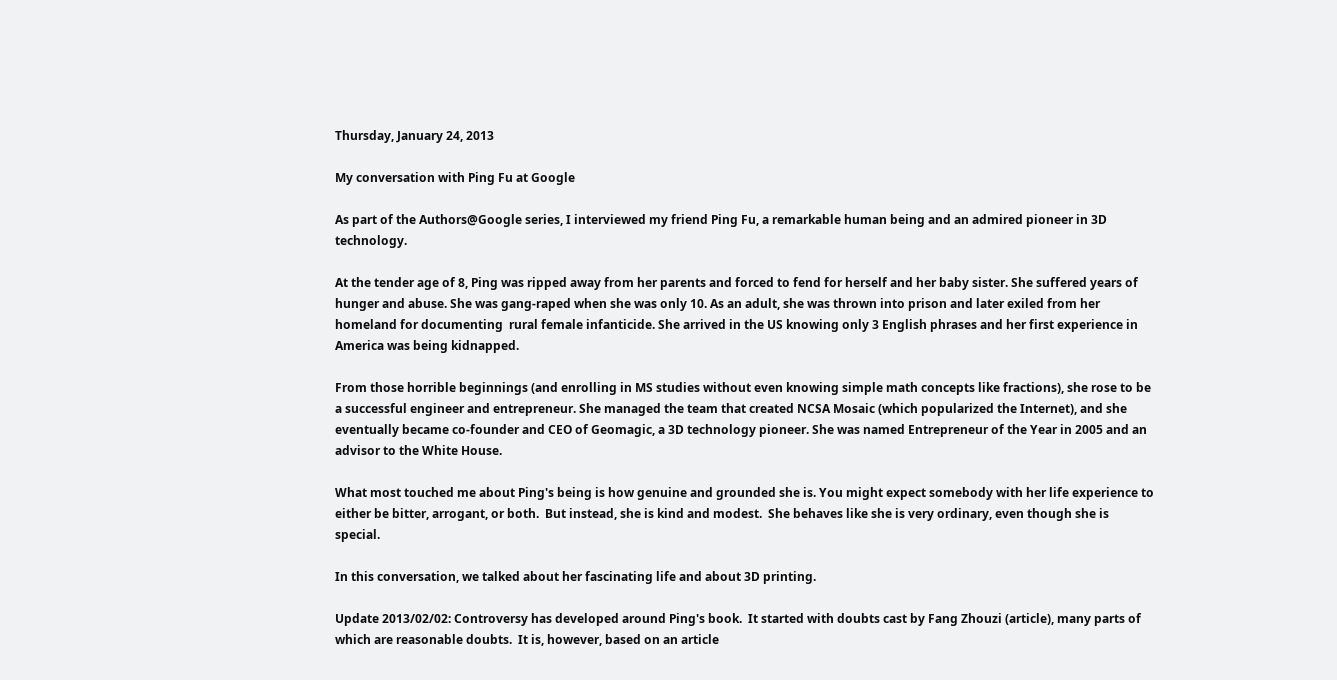Thursday, January 24, 2013

My conversation with Ping Fu at Google

As part of the Authors@Google series, I interviewed my friend Ping Fu, a remarkable human being and an admired pioneer in 3D technology.

At the tender age of 8, Ping was ripped away from her parents and forced to fend for herself and her baby sister. She suffered years of hunger and abuse. She was gang-raped when she was only 10. As an adult, she was thrown into prison and later exiled from her homeland for documenting  rural female infanticide. She arrived in the US knowing only 3 English phrases and her first experience in America was being kidnapped.

From those horrible beginnings (and enrolling in MS studies without even knowing simple math concepts like fractions), she rose to be a successful engineer and entrepreneur. She managed the team that created NCSA Mosaic (which popularized the Internet), and she eventually became co-founder and CEO of Geomagic, a 3D technology pioneer. She was named Entrepreneur of the Year in 2005 and an advisor to the White House.

What most touched me about Ping's being is how genuine and grounded she is. You might expect somebody with her life experience to either be bitter, arrogant, or both.  But instead, she is kind and modest.  She behaves like she is very ordinary, even though she is special.

In this conversation, we talked about her fascinating life and about 3D printing.

Update 2013/02/02: Controversy has developed around Ping's book.  It started with doubts cast by Fang Zhouzi (article), many parts of which are reasonable doubts.  It is, however, based on an article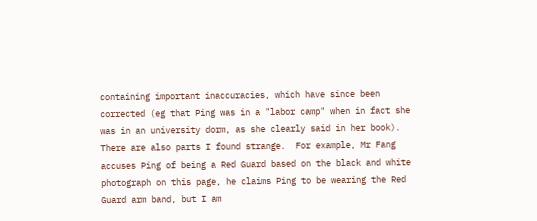containing important inaccuracies, which have since been corrected (eg that Ping was in a "labor camp" when in fact she was in an university dorm, as she clearly said in her book).  There are also parts I found strange.  For example, Mr Fang accuses Ping of being a Red Guard based on the black and white photograph on this page, he claims Ping to be wearing the Red Guard arm band, but I am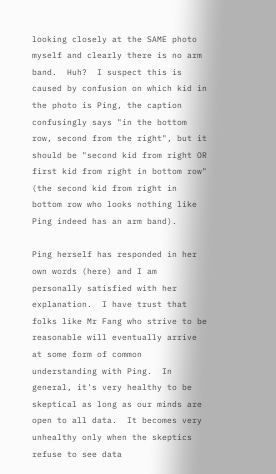looking closely at the SAME photo myself and clearly there is no arm band.  Huh?  I suspect this is caused by confusion on which kid in the photo is Ping, the caption confusingly says "in the bottom row, second from the right", but it should be "second kid from right OR first kid from right in bottom row" (the second kid from right in bottom row who looks nothing like Ping indeed has an arm band).

Ping herself has responded in her own words (here) and I am personally satisfied with her explanation.  I have trust that folks like Mr Fang who strive to be reasonable will eventually arrive at some form of common understanding with Ping.  In general, it's very healthy to be skeptical as long as our minds are open to all data.  It becomes very unhealthy only when the skeptics refuse to see data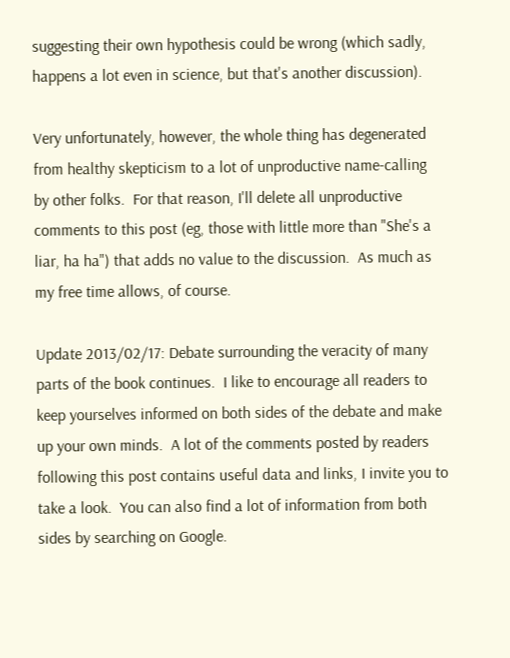suggesting their own hypothesis could be wrong (which sadly, happens a lot even in science, but that's another discussion).

Very unfortunately, however, the whole thing has degenerated from healthy skepticism to a lot of unproductive name-calling by other folks.  For that reason, I'll delete all unproductive comments to this post (eg, those with little more than "She's a liar, ha ha") that adds no value to the discussion.  As much as my free time allows, of course.

Update 2013/02/17: Debate surrounding the veracity of many parts of the book continues.  I like to encourage all readers to keep yourselves informed on both sides of the debate and make up your own minds.  A lot of the comments posted by readers following this post contains useful data and links, I invite you to take a look.  You can also find a lot of information from both sides by searching on Google.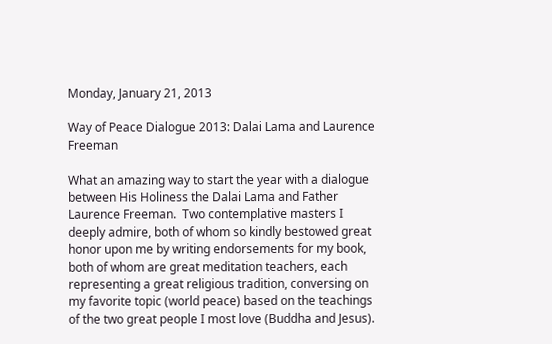Monday, January 21, 2013

Way of Peace Dialogue 2013: Dalai Lama and Laurence Freeman

What an amazing way to start the year with a dialogue between His Holiness the Dalai Lama and Father Laurence Freeman.  Two contemplative masters I deeply admire, both of whom so kindly bestowed great honor upon me by writing endorsements for my book, both of whom are great meditation teachers, each representing a great religious tradition, conversing on my favorite topic (world peace) based on the teachings of the two great people I most love (Buddha and Jesus).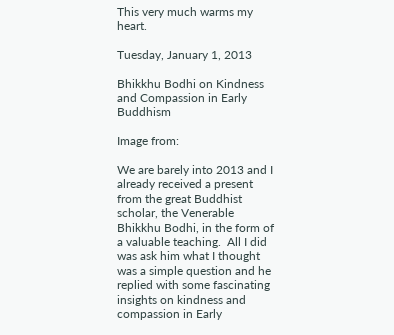This very much warms my heart.

Tuesday, January 1, 2013

Bhikkhu Bodhi on Kindness and Compassion in Early Buddhism

Image from:

We are barely into 2013 and I already received a present from the great Buddhist scholar, the Venerable Bhikkhu Bodhi, in the form of a valuable teaching.  All I did was ask him what I thought was a simple question and he replied with some fascinating insights on kindness and compassion in Early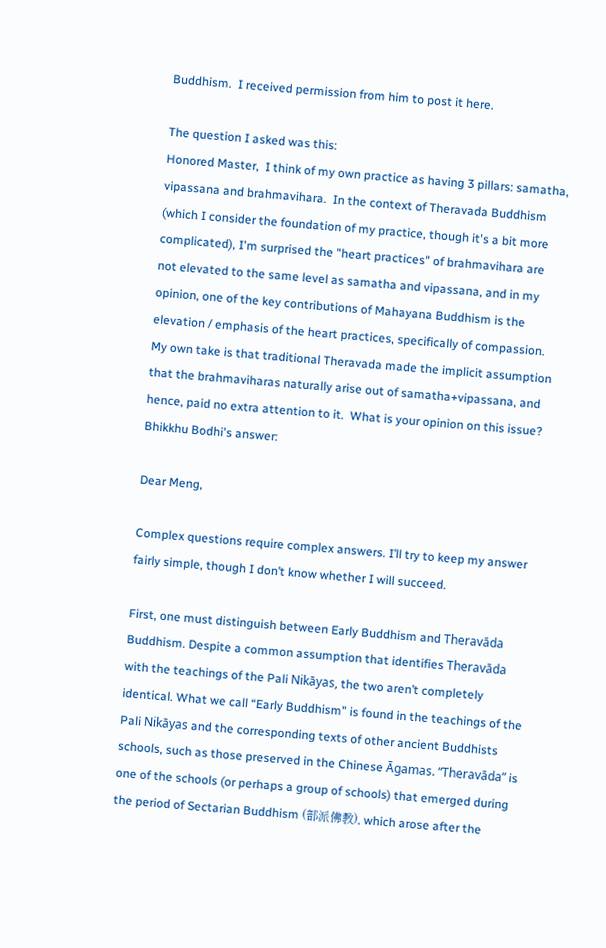Buddhism.  I received permission from him to post it here.

The question I asked was this:
Honored Master,  I think of my own practice as having 3 pillars: samatha, vipassana and brahmavihara.  In the context of Theravada Buddhism (which I consider the foundation of my practice, though it's a bit more complicated), I'm surprised the "heart practices" of brahmavihara are not elevated to the same level as samatha and vipassana, and in my opinion, one of the key contributions of Mahayana Buddhism is the elevation / emphasis of the heart practices, specifically of compassion.  My own take is that traditional Theravada made the implicit assumption that the brahmaviharas naturally arise out of samatha+vipassana, and hence, paid no extra attention to it.  What is your opinion on this issue?
Bhikkhu Bodhi's answer:

Dear Meng,

Complex questions require complex answers. I’ll try to keep my answer fairly simple, though I don’t know whether I will succeed.

First, one must distinguish between Early Buddhism and Theravāda Buddhism. Despite a common assumption that identifies Theravāda with the teachings of the Pali Nikāyas, the two aren’t completely identical. What we call “Early Buddhism” is found in the teachings of the Pali Nikāyas and the corresponding texts of other ancient Buddhists schools, such as those preserved in the Chinese Āgamas. “Theravāda” is one of the schools (or perhaps a group of schools) that emerged during the period of Sectarian Buddhism (部派佛教), which arose after the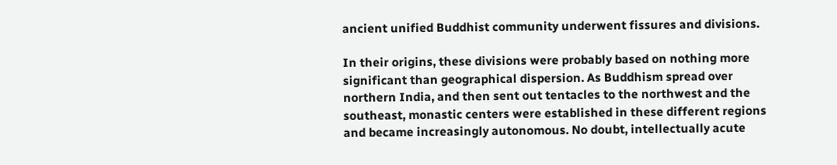ancient unified Buddhist community underwent fissures and divisions.

In their origins, these divisions were probably based on nothing more significant than geographical dispersion. As Buddhism spread over northern India, and then sent out tentacles to the northwest and the southeast, monastic centers were established in these different regions and became increasingly autonomous. No doubt, intellectually acute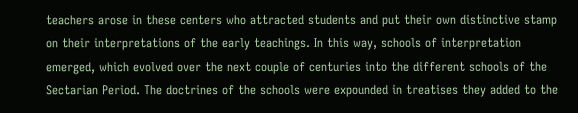teachers arose in these centers who attracted students and put their own distinctive stamp on their interpretations of the early teachings. In this way, schools of interpretation emerged, which evolved over the next couple of centuries into the different schools of the Sectarian Period. The doctrines of the schools were expounded in treatises they added to the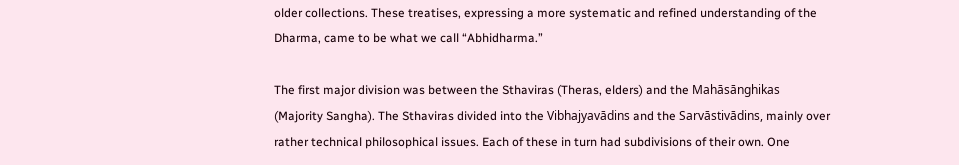older collections. These treatises, expressing a more systematic and refined understanding of the Dharma, came to be what we call “Abhidharma.”

The first major division was between the Sthaviras (Theras, elders) and the Mahāsānghikas (Majority Sangha). The Sthaviras divided into the Vibhajyavādins and the Sarvāstivādins, mainly over rather technical philosophical issues. Each of these in turn had subdivisions of their own. One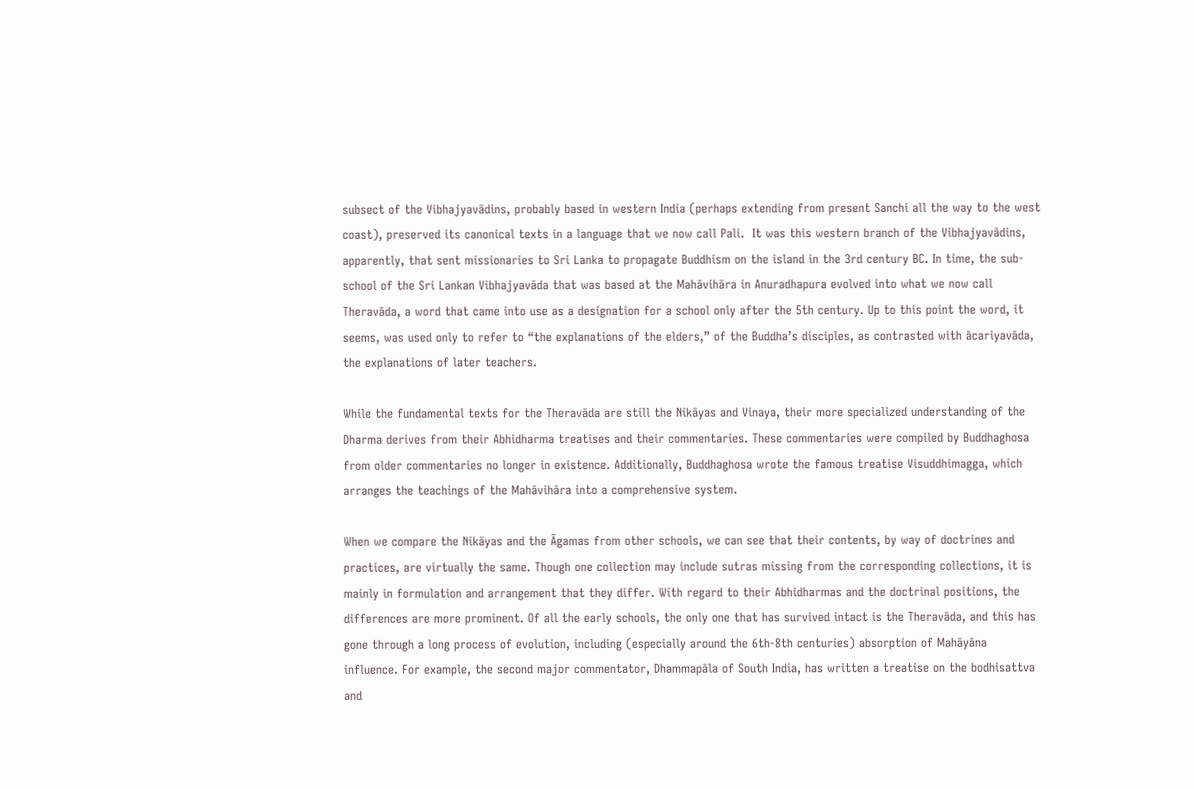subsect of the Vibhajyavādins, probably based in western India (perhaps extending from present Sanchi all the way to the west coast), preserved its canonical texts in a language that we now call Pali.  It was this western branch of the Vibhajyavādins, apparently, that sent missionaries to Sri Lanka to propagate Buddhism on the island in the 3rd century BC. In time, the sub-school of the Sri Lankan Vibhajyavāda that was based at the Mahāvihāra in Anuradhapura evolved into what we now call Theravāda, a word that came into use as a designation for a school only after the 5th century. Up to this point the word, it seems, was used only to refer to “the explanations of the elders,” of the Buddha’s disciples, as contrasted with ācariyavāda, the explanations of later teachers.

While the fundamental texts for the Theravāda are still the Nikāyas and Vinaya, their more specialized understanding of the Dharma derives from their Abhidharma treatises and their commentaries. These commentaries were compiled by Buddhaghosa from older commentaries no longer in existence. Additionally, Buddhaghosa wrote the famous treatise Visuddhimagga, which arranges the teachings of the Mahāvihāra into a comprehensive system.

When we compare the Nikāyas and the Āgamas from other schools, we can see that their contents, by way of doctrines and practices, are virtually the same. Though one collection may include sutras missing from the corresponding collections, it is mainly in formulation and arrangement that they differ. With regard to their Abhidharmas and the doctrinal positions, the differences are more prominent. Of all the early schools, the only one that has survived intact is the Theravāda, and this has gone through a long process of evolution, including (especially around the 6th-8th centuries) absorption of Mahāyāna influence. For example, the second major commentator, Dhammapāla of South India, has written a treatise on the bodhisattva and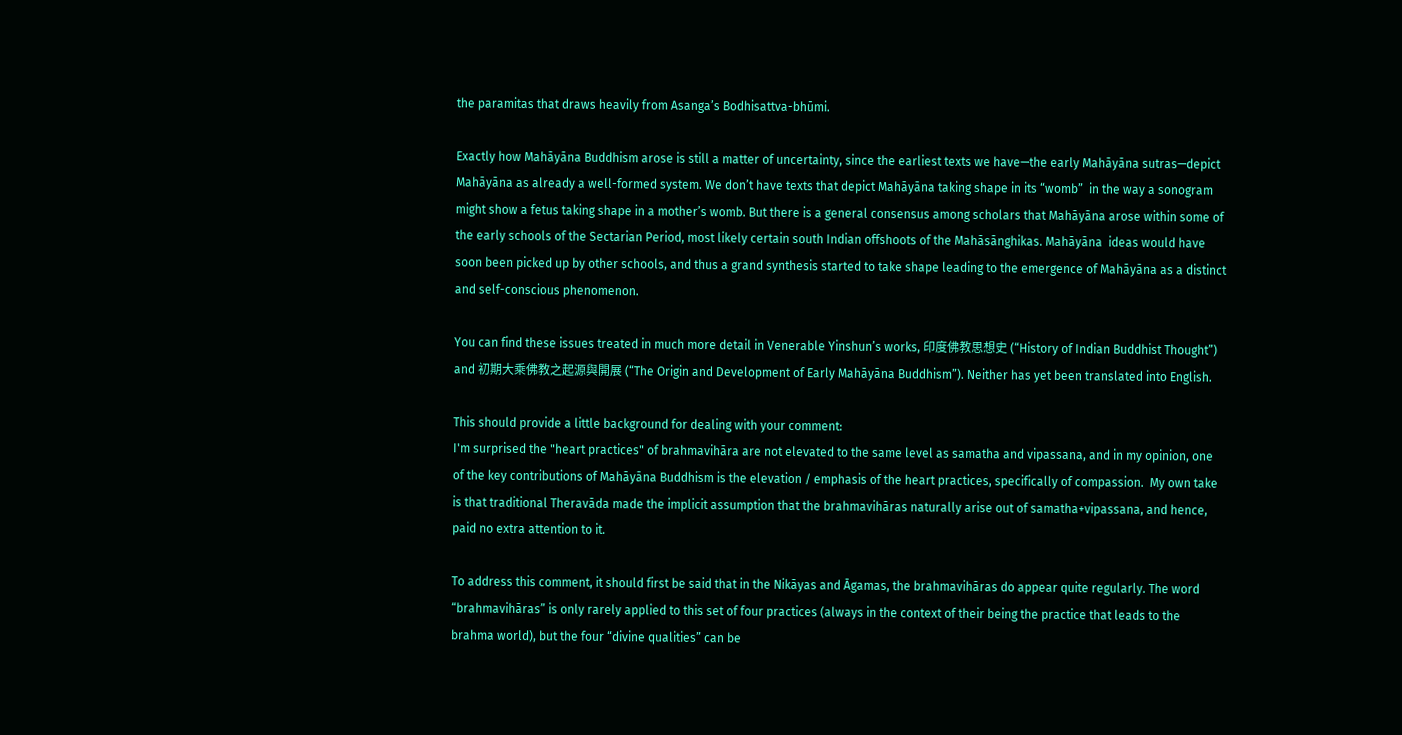the paramitas that draws heavily from Asanga’s Bodhisattva-bhūmi.

Exactly how Mahāyāna Buddhism arose is still a matter of uncertainty, since the earliest texts we have—the early Mahāyāna sutras—depict Mahāyāna as already a well-formed system. We don’t have texts that depict Mahāyāna taking shape in its “womb”  in the way a sonogram might show a fetus taking shape in a mother’s womb. But there is a general consensus among scholars that Mahāyāna arose within some of the early schools of the Sectarian Period, most likely certain south Indian offshoots of the Mahāsānghikas. Mahāyāna  ideas would have soon been picked up by other schools, and thus a grand synthesis started to take shape leading to the emergence of Mahāyāna as a distinct and self-conscious phenomenon.

You can find these issues treated in much more detail in Venerable Yinshun’s works, 印度佛教思想史 (“History of Indian Buddhist Thought”) and 初期大乘佛教之起源與開展 (“The Origin and Development of Early Mahāyāna Buddhism”). Neither has yet been translated into English.

This should provide a little background for dealing with your comment:
I'm surprised the "heart practices" of brahmavihāra are not elevated to the same level as samatha and vipassana, and in my opinion, one of the key contributions of Mahāyāna Buddhism is the elevation / emphasis of the heart practices, specifically of compassion.  My own take is that traditional Theravāda made the implicit assumption that the brahmavihāras naturally arise out of samatha+vipassana, and hence, paid no extra attention to it.

To address this comment, it should first be said that in the Nikāyas and Āgamas, the brahmavihāras do appear quite regularly. The word “brahmavihāras” is only rarely applied to this set of four practices (always in the context of their being the practice that leads to the brahma world), but the four “divine qualities” can be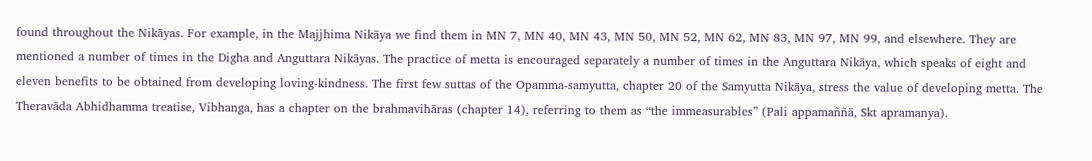found throughout the Nikāyas. For example, in the Majjhima Nikāya we find them in MN 7, MN 40, MN 43, MN 50, MN 52, MN 62, MN 83, MN 97, MN 99, and elsewhere. They are mentioned a number of times in the Digha and Anguttara Nikāyas. The practice of metta is encouraged separately a number of times in the Anguttara Nikāya, which speaks of eight and eleven benefits to be obtained from developing loving-kindness. The first few suttas of the Opamma-samyutta, chapter 20 of the Samyutta Nikāya, stress the value of developing metta. The Theravāda Abhidhamma treatise, Vibhanga, has a chapter on the brahmavihāras (chapter 14), referring to them as “the immeasurables” (Pali appamaññā, Skt apramanya).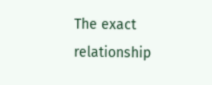The exact relationship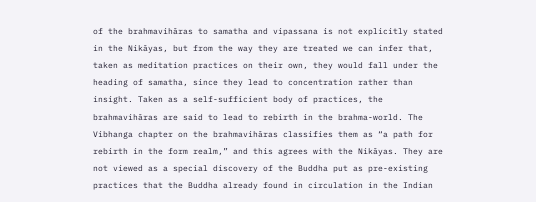of the brahmavihāras to samatha and vipassana is not explicitly stated in the Nikāyas, but from the way they are treated we can infer that, taken as meditation practices on their own, they would fall under the heading of samatha, since they lead to concentration rather than insight. Taken as a self-sufficient body of practices, the brahmavihāras are said to lead to rebirth in the brahma-world. The Vibhanga chapter on the brahmavihāras classifies them as “a path for rebirth in the form realm,” and this agrees with the Nikāyas. They are not viewed as a special discovery of the Buddha put as pre-existing practices that the Buddha already found in circulation in the Indian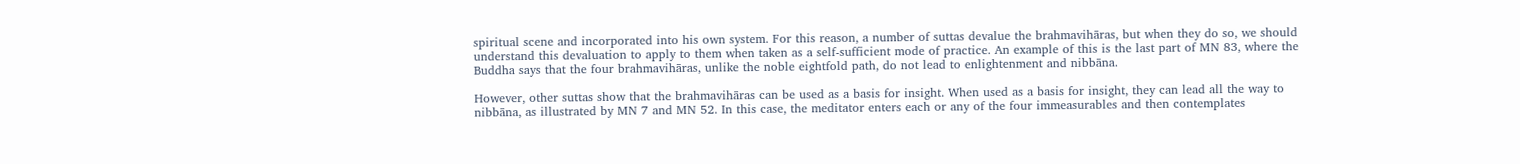spiritual scene and incorporated into his own system. For this reason, a number of suttas devalue the brahmavihāras, but when they do so, we should understand this devaluation to apply to them when taken as a self-sufficient mode of practice. An example of this is the last part of MN 83, where the Buddha says that the four brahmavihāras, unlike the noble eightfold path, do not lead to enlightenment and nibbāna.

However, other suttas show that the brahmavihāras can be used as a basis for insight. When used as a basis for insight, they can lead all the way to nibbāna, as illustrated by MN 7 and MN 52. In this case, the meditator enters each or any of the four immeasurables and then contemplates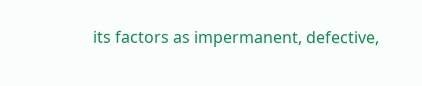its factors as impermanent, defective,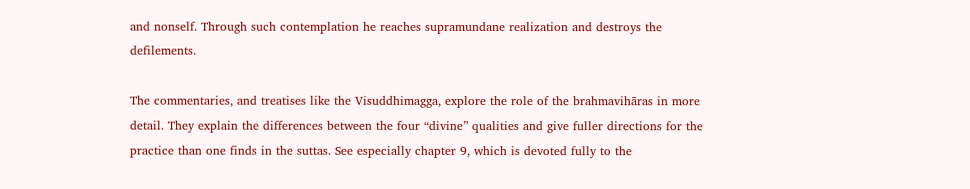and nonself. Through such contemplation he reaches supramundane realization and destroys the defilements.

The commentaries, and treatises like the Visuddhimagga, explore the role of the brahmavihāras in more detail. They explain the differences between the four “divine” qualities and give fuller directions for the practice than one finds in the suttas. See especially chapter 9, which is devoted fully to the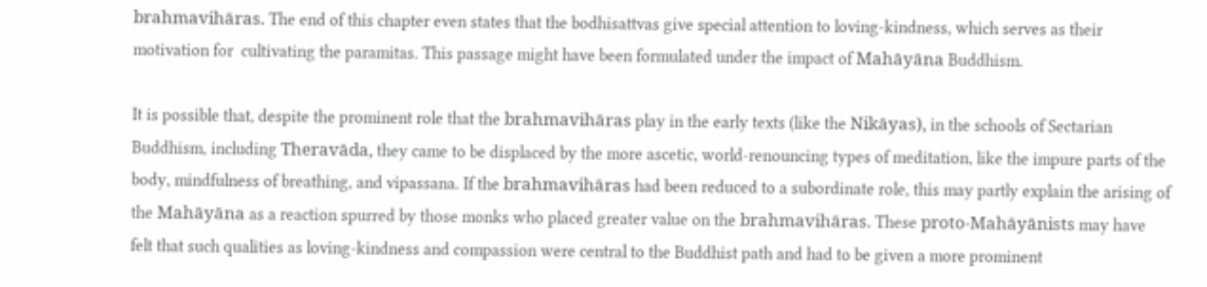brahmavihāras. The end of this chapter even states that the bodhisattvas give special attention to loving-kindness, which serves as their motivation for  cultivating the paramitas. This passage might have been formulated under the impact of Mahāyāna Buddhism.

It is possible that, despite the prominent role that the brahmavihāras play in the early texts (like the Nikāyas), in the schools of Sectarian Buddhism, including Theravāda, they came to be displaced by the more ascetic, world-renouncing types of meditation, like the impure parts of the body, mindfulness of breathing, and vipassana. If the brahmavihāras had been reduced to a subordinate role, this may partly explain the arising of the Mahāyāna as a reaction spurred by those monks who placed greater value on the brahmavihāras. These proto-Mahāyānists may have felt that such qualities as loving-kindness and compassion were central to the Buddhist path and had to be given a more prominent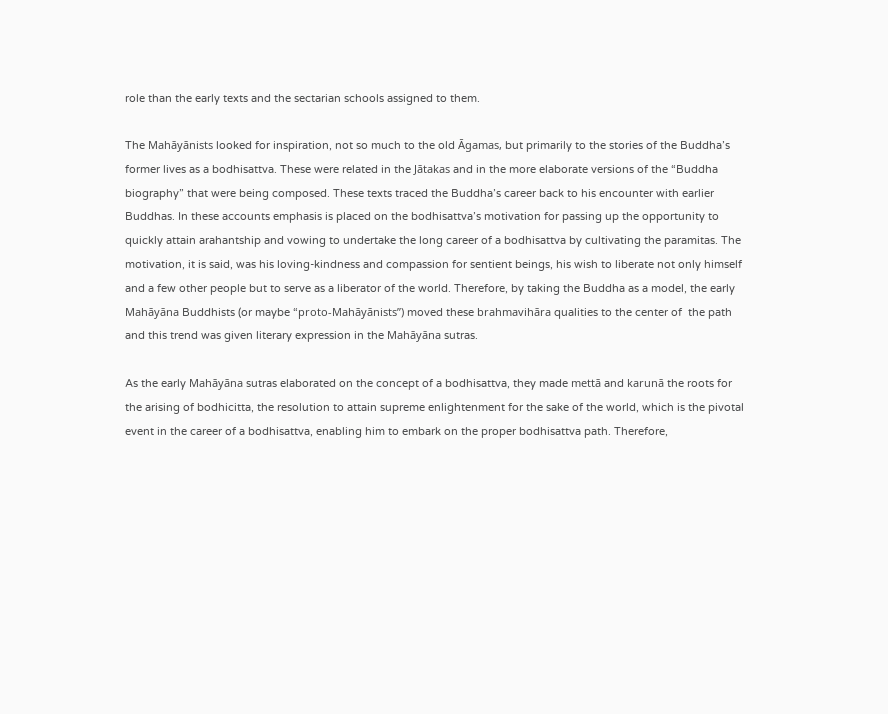role than the early texts and the sectarian schools assigned to them.

The Mahāyānists looked for inspiration, not so much to the old Āgamas, but primarily to the stories of the Buddha’s former lives as a bodhisattva. These were related in the Jātakas and in the more elaborate versions of the “Buddha biography” that were being composed. These texts traced the Buddha’s career back to his encounter with earlier Buddhas. In these accounts emphasis is placed on the bodhisattva’s motivation for passing up the opportunity to quickly attain arahantship and vowing to undertake the long career of a bodhisattva by cultivating the paramitas. The motivation, it is said, was his loving-kindness and compassion for sentient beings, his wish to liberate not only himself and a few other people but to serve as a liberator of the world. Therefore, by taking the Buddha as a model, the early Mahāyāna Buddhists (or maybe “proto-Mahāyānists”) moved these brahmavihāra qualities to the center of  the path and this trend was given literary expression in the Mahāyāna sutras.

As the early Mahāyāna sutras elaborated on the concept of a bodhisattva, they made mettā and karunā the roots for the arising of bodhicitta, the resolution to attain supreme enlightenment for the sake of the world, which is the pivotal event in the career of a bodhisattva, enabling him to embark on the proper bodhisattva path. Therefore,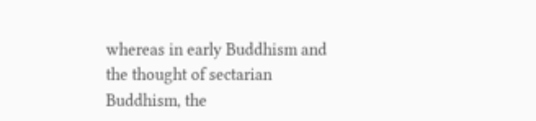whereas in early Buddhism and the thought of sectarian Buddhism, the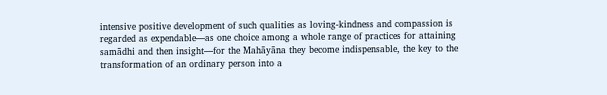intensive positive development of such qualities as loving-kindness and compassion is regarded as expendable—as one choice among a whole range of practices for attaining samādhi and then insight—for the Mahāyāna they become indispensable, the key to the transformation of an ordinary person into a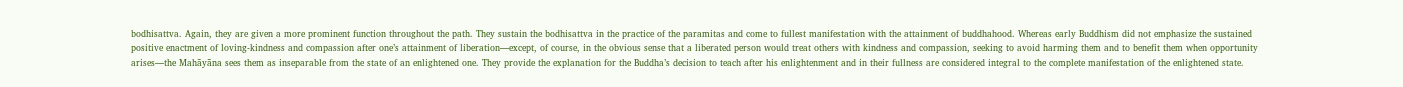bodhisattva. Again, they are given a more prominent function throughout the path. They sustain the bodhisattva in the practice of the paramitas and come to fullest manifestation with the attainment of buddhahood. Whereas early Buddhism did not emphasize the sustained positive enactment of loving-kindness and compassion after one’s attainment of liberation—except, of course, in the obvious sense that a liberated person would treat others with kindness and compassion, seeking to avoid harming them and to benefit them when opportunity arises—the Mahāyāna sees them as inseparable from the state of an enlightened one. They provide the explanation for the Buddha’s decision to teach after his enlightenment and in their fullness are considered integral to the complete manifestation of the enlightened state.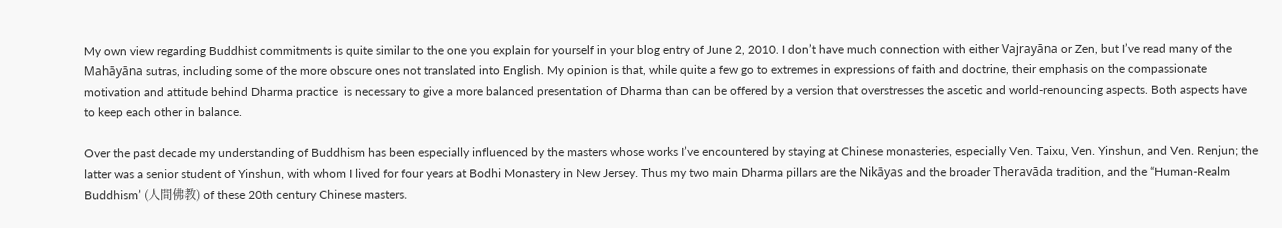My own view regarding Buddhist commitments is quite similar to the one you explain for yourself in your blog entry of June 2, 2010. I don’t have much connection with either Vajrayāna or Zen, but I’ve read many of the Mahāyāna sutras, including some of the more obscure ones not translated into English. My opinion is that, while quite a few go to extremes in expressions of faith and doctrine, their emphasis on the compassionate motivation and attitude behind Dharma practice  is necessary to give a more balanced presentation of Dharma than can be offered by a version that overstresses the ascetic and world-renouncing aspects. Both aspects have to keep each other in balance.

Over the past decade my understanding of Buddhism has been especially influenced by the masters whose works I’ve encountered by staying at Chinese monasteries, especially Ven. Taixu, Ven. Yinshun, and Ven. Renjun; the latter was a senior student of Yinshun, with whom I lived for four years at Bodhi Monastery in New Jersey. Thus my two main Dharma pillars are the Nikāyas and the broader Theravāda tradition, and the “Human-Realm Buddhism’ (人間佛教) of these 20th century Chinese masters.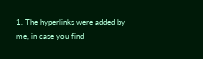1. The hyperlinks were added by me, in case you find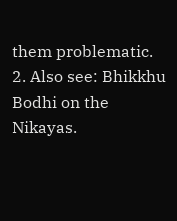them problematic.
2. Also see: Bhikkhu Bodhi on the Nikayas.